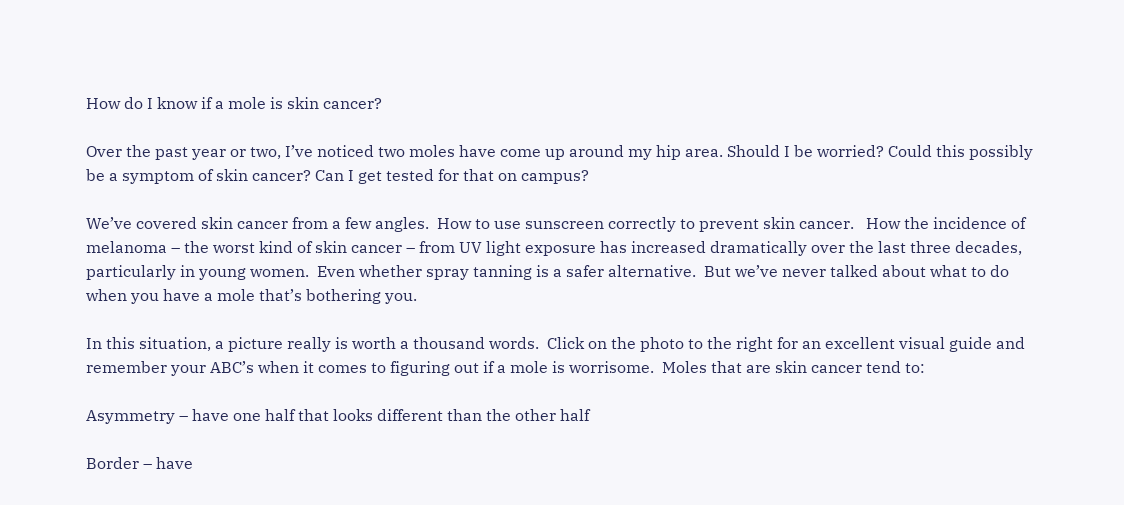How do I know if a mole is skin cancer?

Over the past year or two, I’ve noticed two moles have come up around my hip area. Should I be worried? Could this possibly be a symptom of skin cancer? Can I get tested for that on campus?

We’ve covered skin cancer from a few angles.  How to use sunscreen correctly to prevent skin cancer.   How the incidence of melanoma – the worst kind of skin cancer – from UV light exposure has increased dramatically over the last three decades, particularly in young women.  Even whether spray tanning is a safer alternative.  But we’ve never talked about what to do when you have a mole that’s bothering you.

In this situation, a picture really is worth a thousand words.  Click on the photo to the right for an excellent visual guide and remember your ABC’s when it comes to figuring out if a mole is worrisome.  Moles that are skin cancer tend to:

Asymmetry – have one half that looks different than the other half

Border – have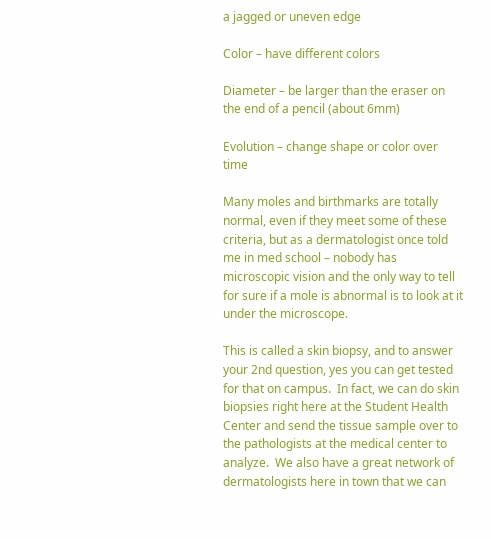a jagged or uneven edge

Color – have different colors

Diameter – be larger than the eraser on the end of a pencil (about 6mm)

Evolution – change shape or color over time

Many moles and birthmarks are totally normal, even if they meet some of these criteria, but as a dermatologist once told me in med school – nobody has microscopic vision and the only way to tell for sure if a mole is abnormal is to look at it under the microscope.

This is called a skin biopsy, and to answer your 2nd question, yes you can get tested for that on campus.  In fact, we can do skin biopsies right here at the Student Health Center and send the tissue sample over to the pathologists at the medical center to analyze.  We also have a great network of dermatologists here in town that we can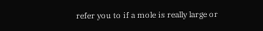refer you to if a mole is really large or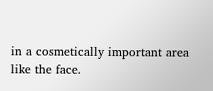in a cosmetically important area like the face.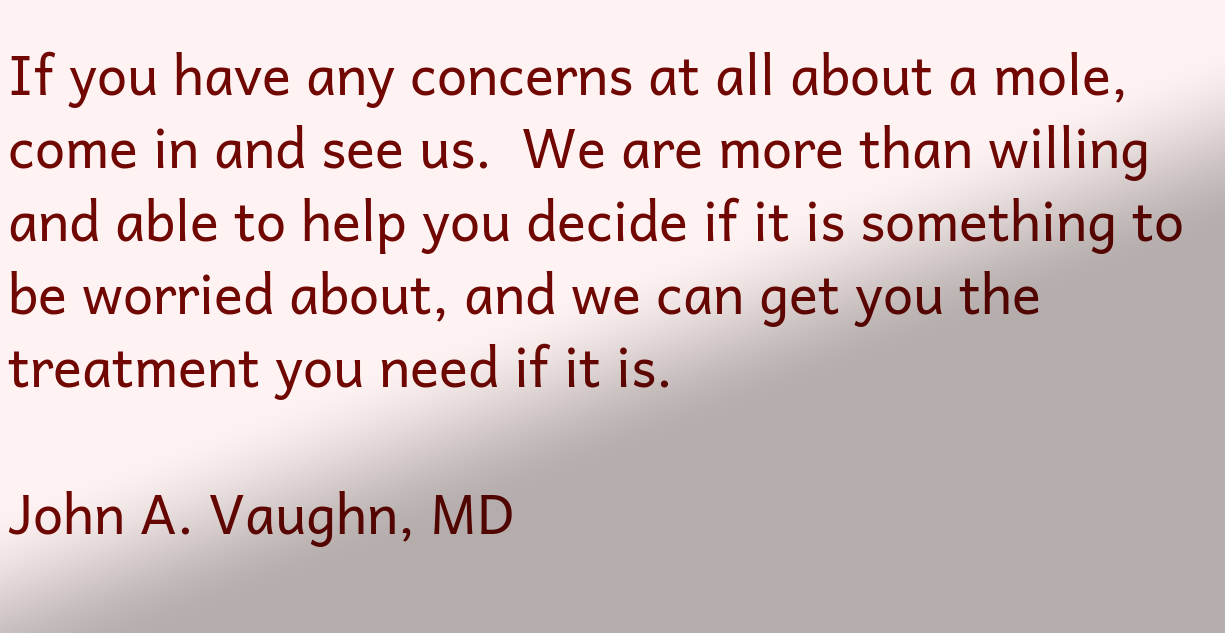If you have any concerns at all about a mole, come in and see us.  We are more than willing and able to help you decide if it is something to be worried about, and we can get you the treatment you need if it is.

John A. Vaughn, MD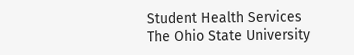Student Health Services
The Ohio State University